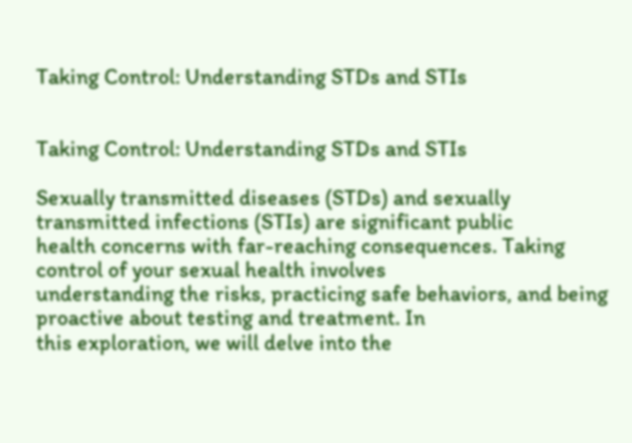Taking Control: Understanding STDs and STIs


Taking Control: Understanding STDs and STIs

Sexually transmitted diseases (STDs) and sexually transmitted infections (STIs) are significant public
health concerns with far-reaching consequences. Taking control of your sexual health involves
understanding the risks, practicing safe behaviors, and being proactive about testing and treatment. In
this exploration, we will delve into the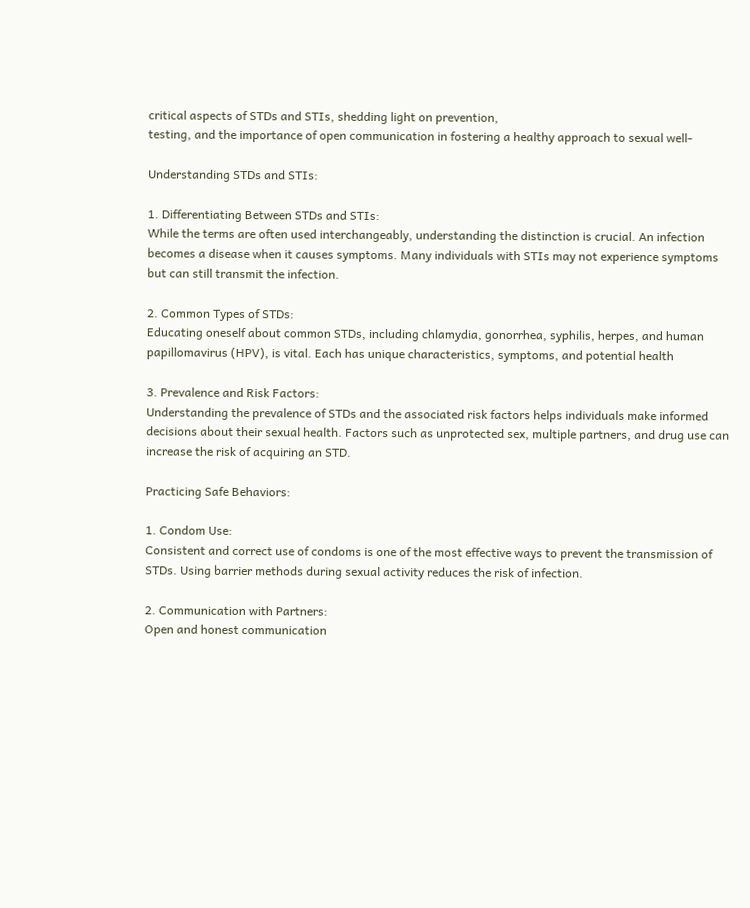critical aspects of STDs and STIs, shedding light on prevention,
testing, and the importance of open communication in fostering a healthy approach to sexual well-

Understanding STDs and STIs:

1. Differentiating Between STDs and STIs:
While the terms are often used interchangeably, understanding the distinction is crucial. An infection
becomes a disease when it causes symptoms. Many individuals with STIs may not experience symptoms
but can still transmit the infection.

2. Common Types of STDs:
Educating oneself about common STDs, including chlamydia, gonorrhea, syphilis, herpes, and human
papillomavirus (HPV), is vital. Each has unique characteristics, symptoms, and potential health

3. Prevalence and Risk Factors:
Understanding the prevalence of STDs and the associated risk factors helps individuals make informed
decisions about their sexual health. Factors such as unprotected sex, multiple partners, and drug use can
increase the risk of acquiring an STD.

Practicing Safe Behaviors:

1. Condom Use:
Consistent and correct use of condoms is one of the most effective ways to prevent the transmission of
STDs. Using barrier methods during sexual activity reduces the risk of infection.

2. Communication with Partners:
Open and honest communication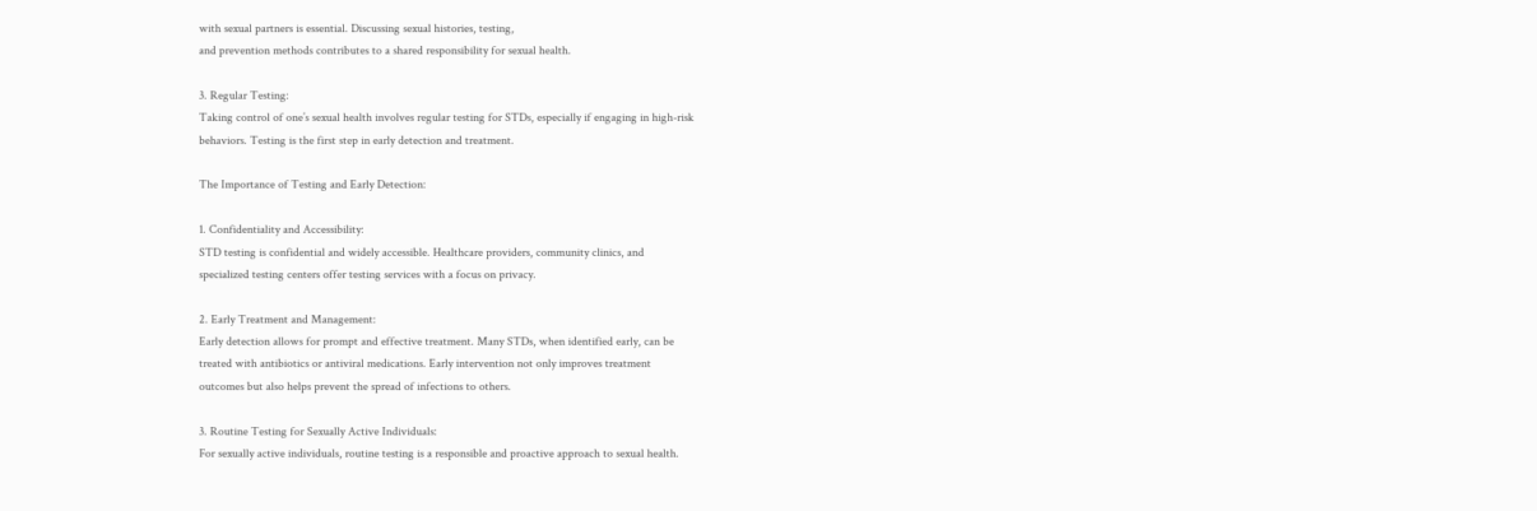with sexual partners is essential. Discussing sexual histories, testing,
and prevention methods contributes to a shared responsibility for sexual health.

3. Regular Testing:
Taking control of one’s sexual health involves regular testing for STDs, especially if engaging in high-risk
behaviors. Testing is the first step in early detection and treatment.

The Importance of Testing and Early Detection:

1. Confidentiality and Accessibility:
STD testing is confidential and widely accessible. Healthcare providers, community clinics, and
specialized testing centers offer testing services with a focus on privacy.

2. Early Treatment and Management:
Early detection allows for prompt and effective treatment. Many STDs, when identified early, can be
treated with antibiotics or antiviral medications. Early intervention not only improves treatment
outcomes but also helps prevent the spread of infections to others.

3. Routine Testing for Sexually Active Individuals:
For sexually active individuals, routine testing is a responsible and proactive approach to sexual health.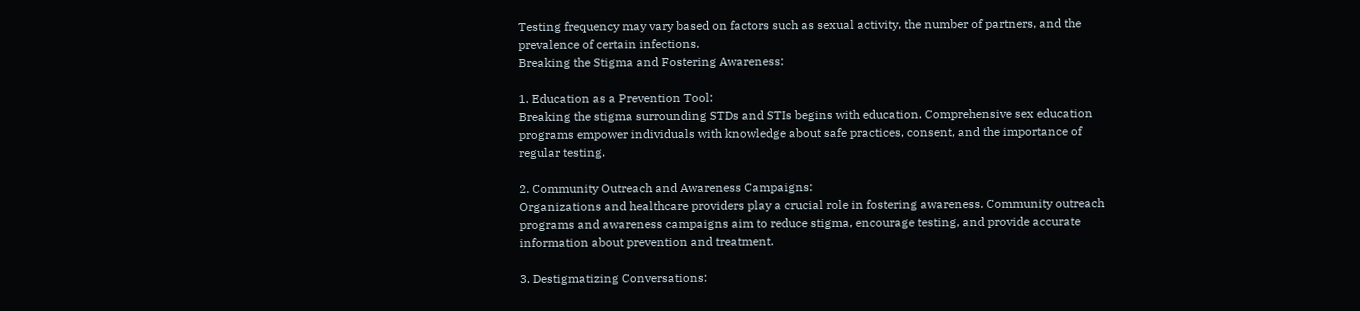Testing frequency may vary based on factors such as sexual activity, the number of partners, and the
prevalence of certain infections.
Breaking the Stigma and Fostering Awareness:

1. Education as a Prevention Tool:
Breaking the stigma surrounding STDs and STIs begins with education. Comprehensive sex education
programs empower individuals with knowledge about safe practices, consent, and the importance of
regular testing.

2. Community Outreach and Awareness Campaigns:
Organizations and healthcare providers play a crucial role in fostering awareness. Community outreach
programs and awareness campaigns aim to reduce stigma, encourage testing, and provide accurate
information about prevention and treatment.

3. Destigmatizing Conversations: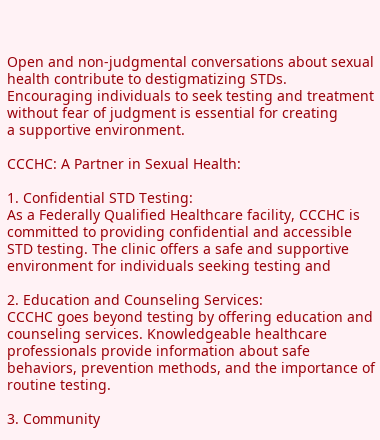Open and non-judgmental conversations about sexual health contribute to destigmatizing STDs.
Encouraging individuals to seek testing and treatment without fear of judgment is essential for creating
a supportive environment.

CCCHC: A Partner in Sexual Health:

1. Confidential STD Testing:
As a Federally Qualified Healthcare facility, CCCHC is committed to providing confidential and accessible
STD testing. The clinic offers a safe and supportive environment for individuals seeking testing and

2. Education and Counseling Services:
CCCHC goes beyond testing by offering education and counseling services. Knowledgeable healthcare
professionals provide information about safe behaviors, prevention methods, and the importance of
routine testing.

3. Community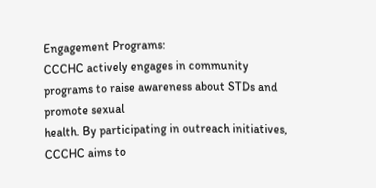Engagement Programs:
CCCHC actively engages in community programs to raise awareness about STDs and promote sexual
health. By participating in outreach initiatives, CCCHC aims to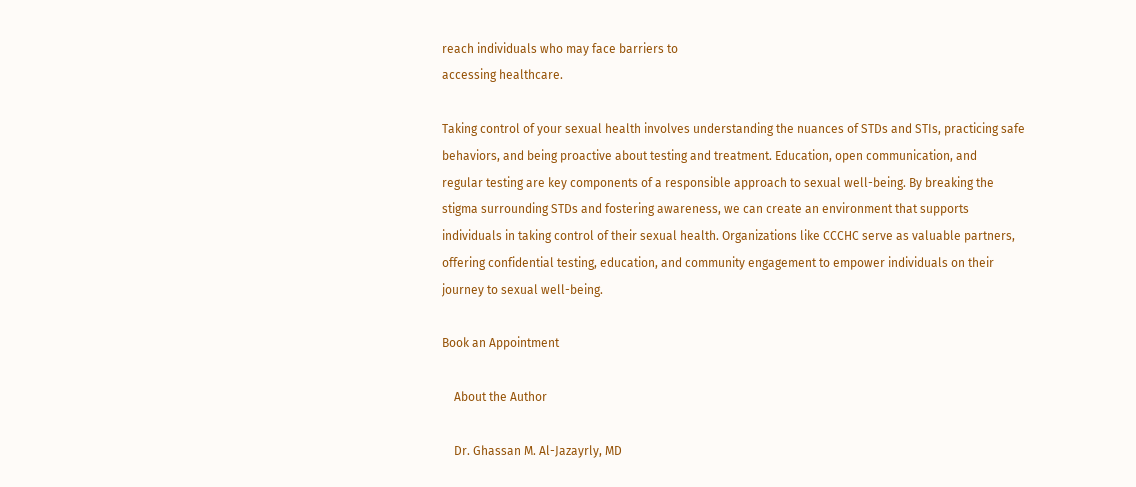reach individuals who may face barriers to
accessing healthcare.

Taking control of your sexual health involves understanding the nuances of STDs and STIs, practicing safe
behaviors, and being proactive about testing and treatment. Education, open communication, and
regular testing are key components of a responsible approach to sexual well-being. By breaking the
stigma surrounding STDs and fostering awareness, we can create an environment that supports
individuals in taking control of their sexual health. Organizations like CCCHC serve as valuable partners,
offering confidential testing, education, and community engagement to empower individuals on their
journey to sexual well-being.

Book an Appointment

    About the Author

    Dr. Ghassan M. Al-Jazayrly, MD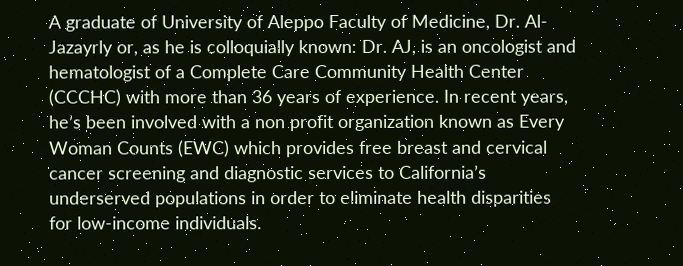A graduate of University of Aleppo Faculty of Medicine, Dr. Al-Jazayrly or, as he is colloquially known: Dr. AJ, is an oncologist and hematologist of a Complete Care Community Health Center (CCCHC) with more than 36 years of experience. In recent years, he’s been involved with a non profit organization known as Every Woman Counts (EWC) which provides free breast and cervical cancer screening and diagnostic services to California’s underserved populations in order to eliminate health disparities for low-income individuals.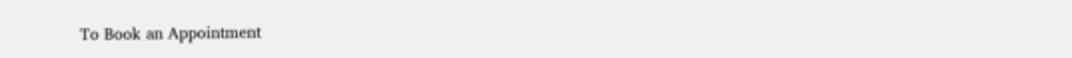To Book an Appointment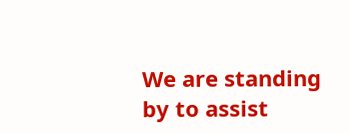We are standing by to assist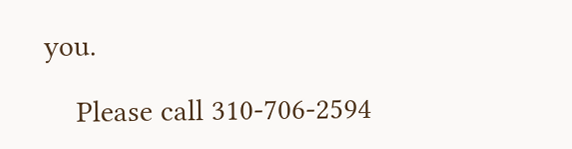you.

    Please call 310-706-2594